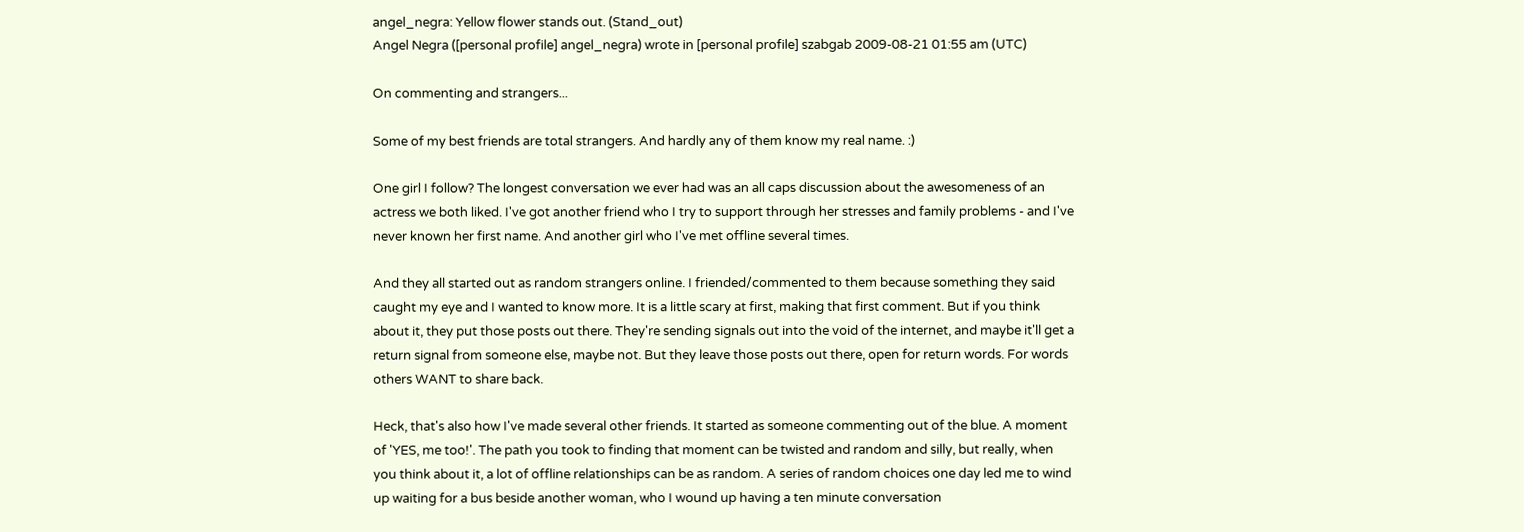angel_negra: Yellow flower stands out. (Stand_out)
Angel Negra ([personal profile] angel_negra) wrote in [personal profile] szabgab 2009-08-21 01:55 am (UTC)

On commenting and strangers...

Some of my best friends are total strangers. And hardly any of them know my real name. :)

One girl I follow? The longest conversation we ever had was an all caps discussion about the awesomeness of an actress we both liked. I've got another friend who I try to support through her stresses and family problems - and I've never known her first name. And another girl who I've met offline several times.

And they all started out as random strangers online. I friended/commented to them because something they said caught my eye and I wanted to know more. It is a little scary at first, making that first comment. But if you think about it, they put those posts out there. They're sending signals out into the void of the internet, and maybe it'll get a return signal from someone else, maybe not. But they leave those posts out there, open for return words. For words others WANT to share back.

Heck, that's also how I've made several other friends. It started as someone commenting out of the blue. A moment of 'YES, me too!'. The path you took to finding that moment can be twisted and random and silly, but really, when you think about it, a lot of offline relationships can be as random. A series of random choices one day led me to wind up waiting for a bus beside another woman, who I wound up having a ten minute conversation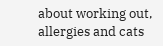about working out, allergies and cats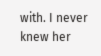with. I never knew her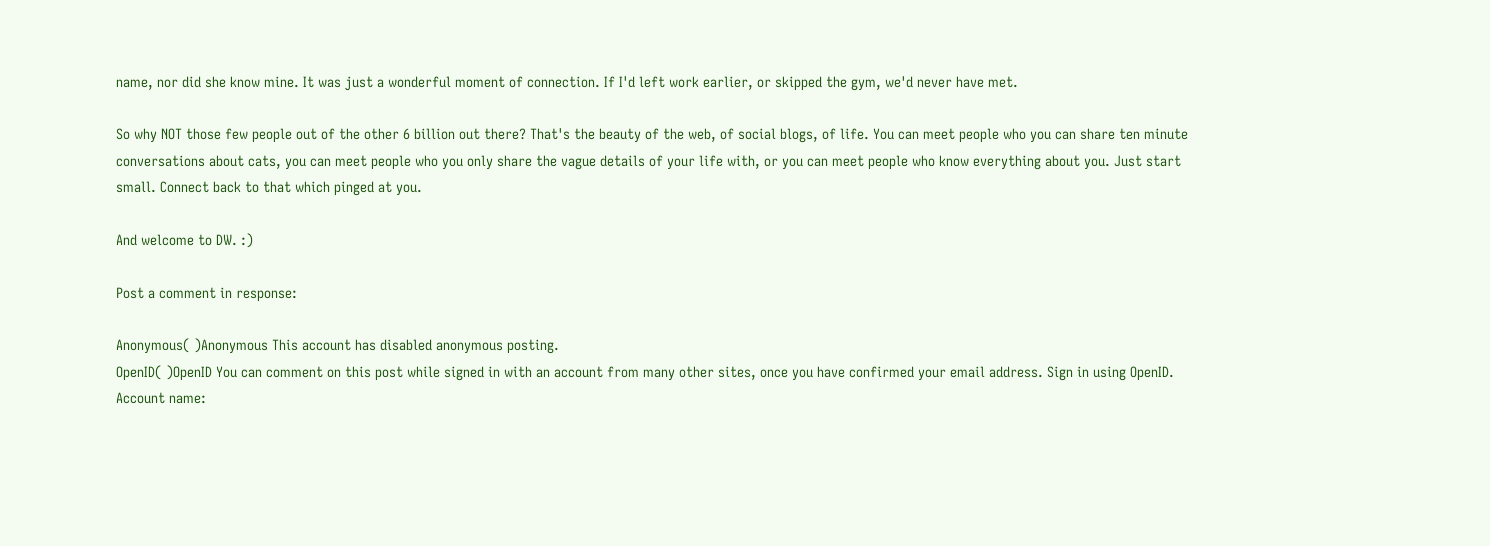name, nor did she know mine. It was just a wonderful moment of connection. If I'd left work earlier, or skipped the gym, we'd never have met.

So why NOT those few people out of the other 6 billion out there? That's the beauty of the web, of social blogs, of life. You can meet people who you can share ten minute conversations about cats, you can meet people who you only share the vague details of your life with, or you can meet people who know everything about you. Just start small. Connect back to that which pinged at you.

And welcome to DW. :)

Post a comment in response:

Anonymous( )Anonymous This account has disabled anonymous posting.
OpenID( )OpenID You can comment on this post while signed in with an account from many other sites, once you have confirmed your email address. Sign in using OpenID.
Account name: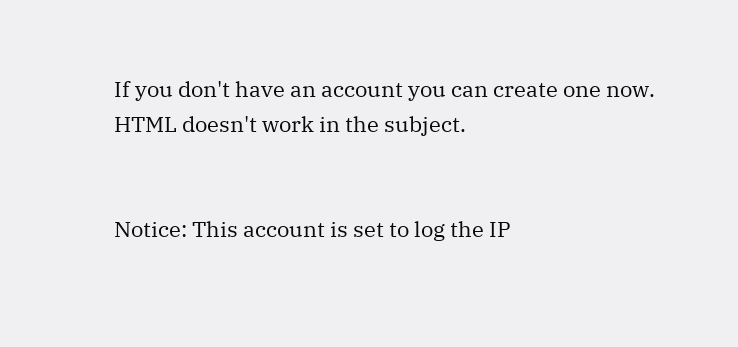If you don't have an account you can create one now.
HTML doesn't work in the subject.


Notice: This account is set to log the IP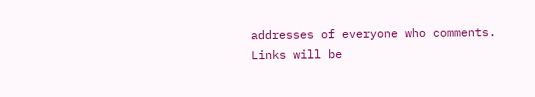addresses of everyone who comments.
Links will be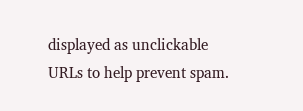displayed as unclickable URLs to help prevent spam.